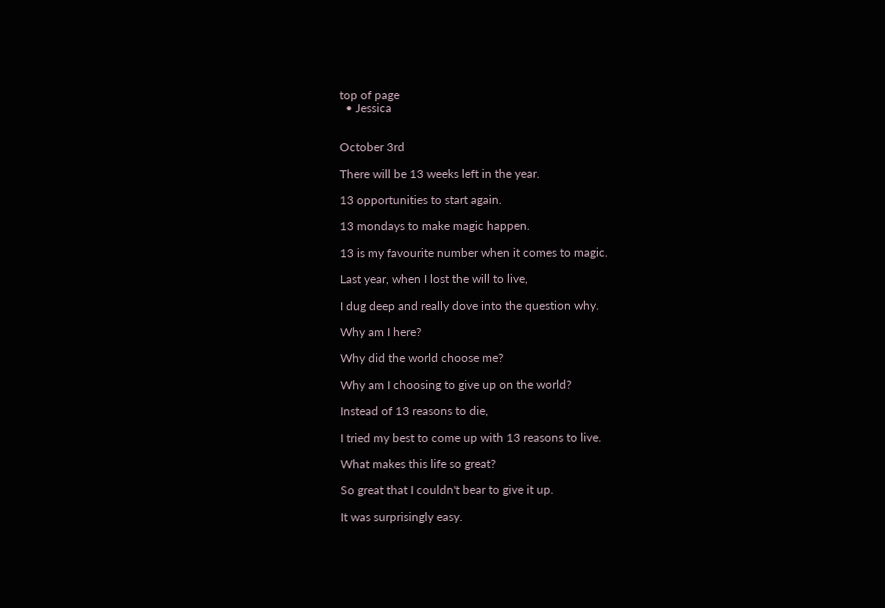top of page
  • Jessica


October 3rd

There will be 13 weeks left in the year.

13 opportunities to start again.

13 mondays to make magic happen.

13 is my favourite number when it comes to magic.

Last year, when I lost the will to live,

I dug deep and really dove into the question why.

Why am I here?

Why did the world choose me?

Why am I choosing to give up on the world?

Instead of 13 reasons to die,

I tried my best to come up with 13 reasons to live.

What makes this life so great?

So great that I couldn't bear to give it up.

It was surprisingly easy.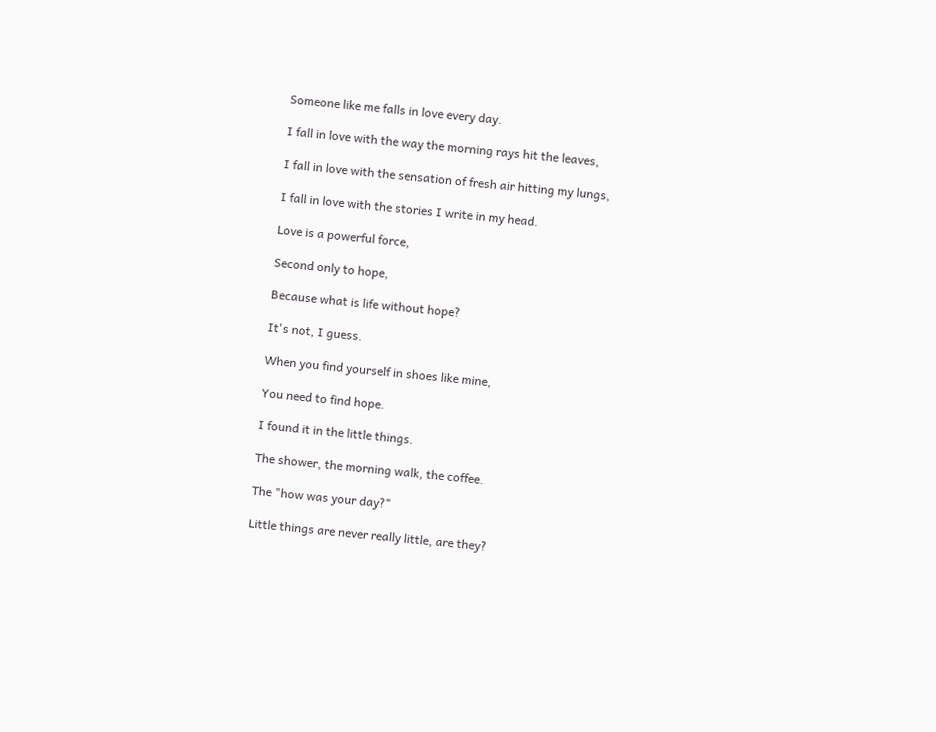Someone like me falls in love every day.

I fall in love with the way the morning rays hit the leaves,

I fall in love with the sensation of fresh air hitting my lungs,

I fall in love with the stories I write in my head.

Love is a powerful force,

Second only to hope,

Because what is life without hope?

It's not, I guess.

When you find yourself in shoes like mine,

You need to find hope.

I found it in the little things.

The shower, the morning walk, the coffee.

The "how was your day?"

Little things are never really little, are they?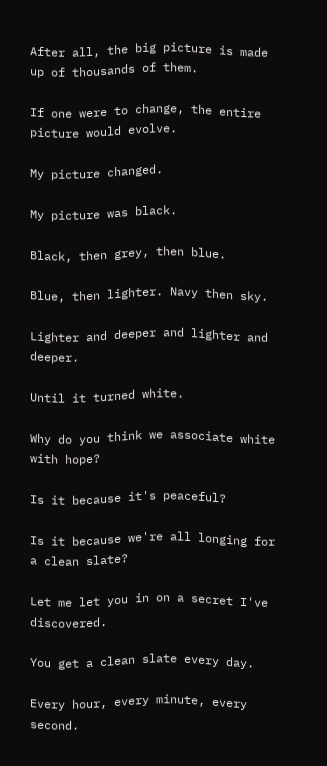After all, the big picture is made up of thousands of them.

If one were to change, the entire picture would evolve.

My picture changed.

My picture was black.

Black, then grey, then blue.

Blue, then lighter. Navy then sky.

Lighter and deeper and lighter and deeper.

Until it turned white.

Why do you think we associate white with hope?

Is it because it's peaceful?

Is it because we're all longing for a clean slate?

Let me let you in on a secret I've discovered.

You get a clean slate every day.

Every hour, every minute, every second.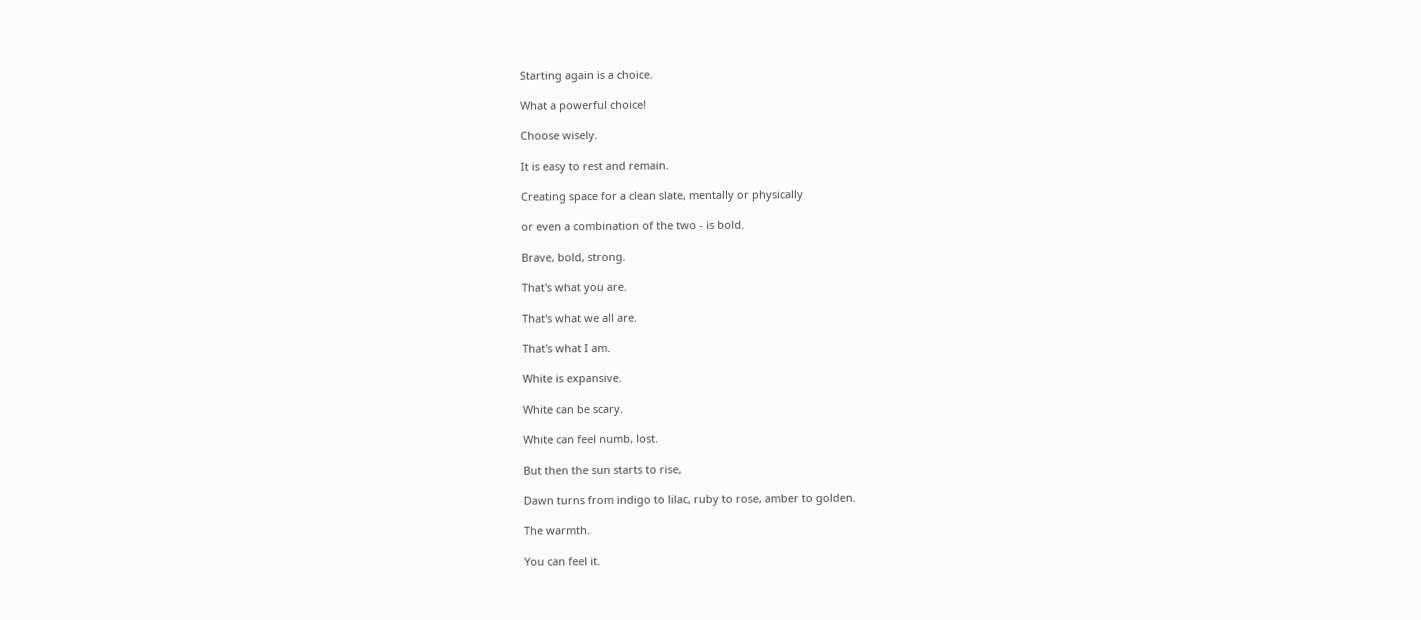Starting again is a choice.

What a powerful choice!

Choose wisely.

It is easy to rest and remain.

Creating space for a clean slate, mentally or physically

or even a combination of the two - is bold.

Brave, bold, strong.

That's what you are.

That's what we all are.

That's what I am.

White is expansive.

White can be scary.

White can feel numb, lost.

But then the sun starts to rise,

Dawn turns from indigo to lilac, ruby to rose, amber to golden.

The warmth.

You can feel it.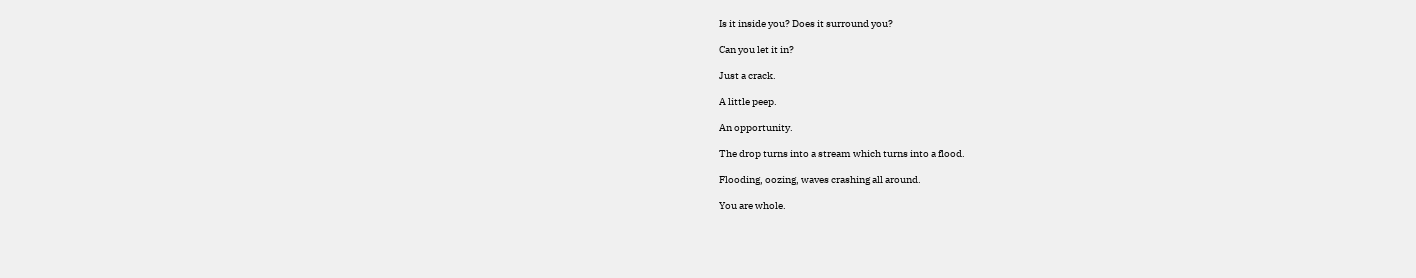Is it inside you? Does it surround you?

Can you let it in?

Just a crack.

A little peep.

An opportunity.

The drop turns into a stream which turns into a flood.

Flooding, oozing, waves crashing all around.

You are whole.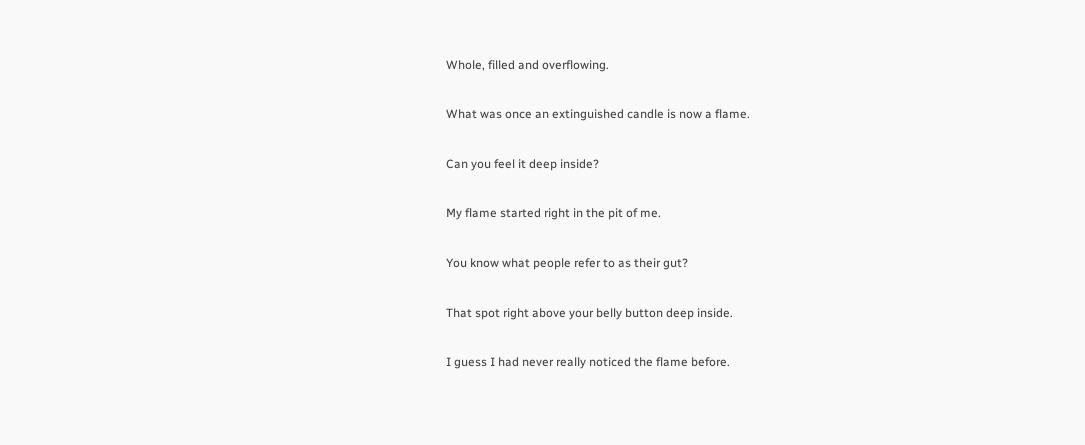Whole, filled and overflowing.

What was once an extinguished candle is now a flame.

Can you feel it deep inside?

My flame started right in the pit of me.

You know what people refer to as their gut?

That spot right above your belly button deep inside.

I guess I had never really noticed the flame before.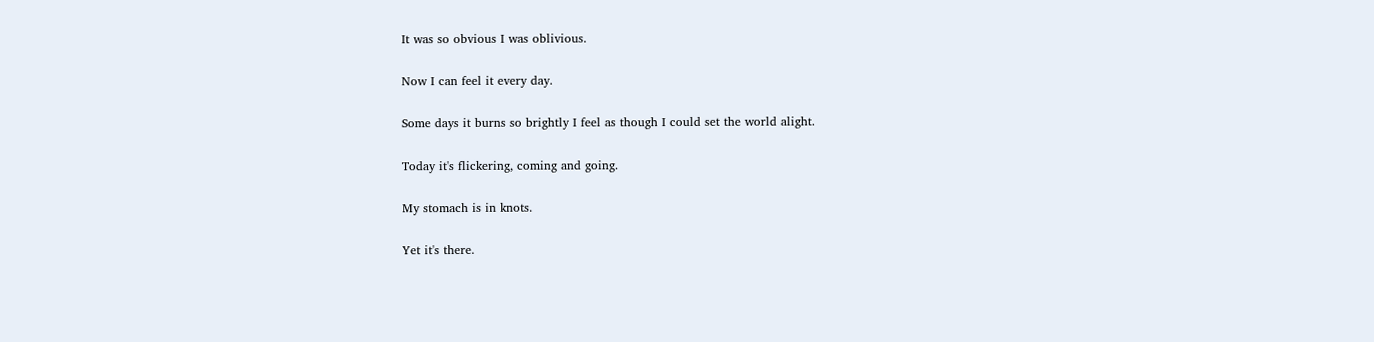It was so obvious I was oblivious.

Now I can feel it every day.

Some days it burns so brightly I feel as though I could set the world alight.

Today it's flickering, coming and going.

My stomach is in knots.

Yet it's there.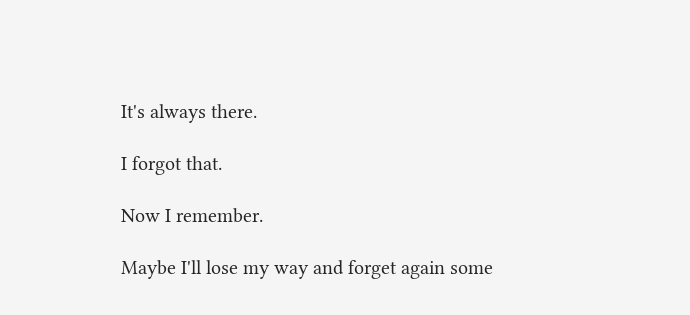It's always there.

I forgot that.

Now I remember.

Maybe I'll lose my way and forget again some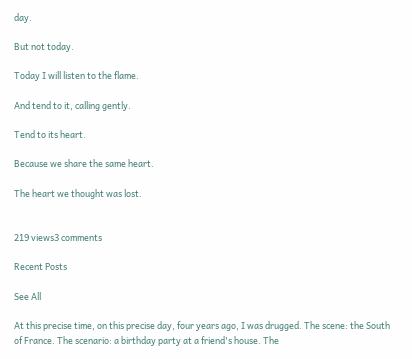day.

But not today.

Today I will listen to the flame.

And tend to it, calling gently.

Tend to its heart.

Because we share the same heart.

The heart we thought was lost.


219 views3 comments

Recent Posts

See All

At this precise time, on this precise day, four years ago, I was drugged. The scene: the South of France. The scenario: a birthday party at a friend's house. The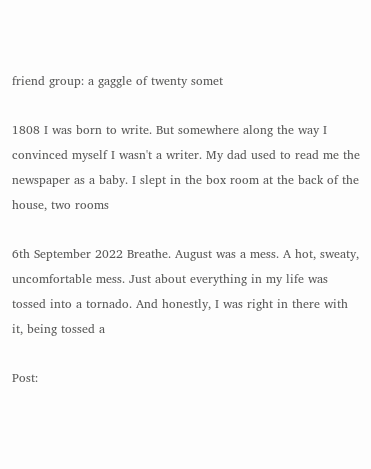friend group: a gaggle of twenty somet

1808 I was born to write. But somewhere along the way I convinced myself I wasn't a writer. My dad used to read me the newspaper as a baby. I slept in the box room at the back of the house, two rooms

6th September 2022 Breathe. August was a mess. A hot, sweaty, uncomfortable mess. Just about everything in my life was tossed into a tornado. And honestly, I was right in there with it, being tossed a

Post: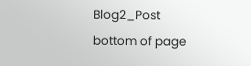Blog2_Post
bottom of page